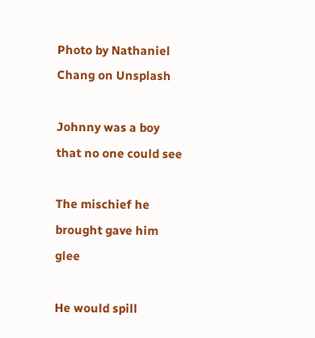Photo by Nathaniel Chang on Unsplash

Johnny was a boy that no one could see

The mischief he brought gave him glee

He would spill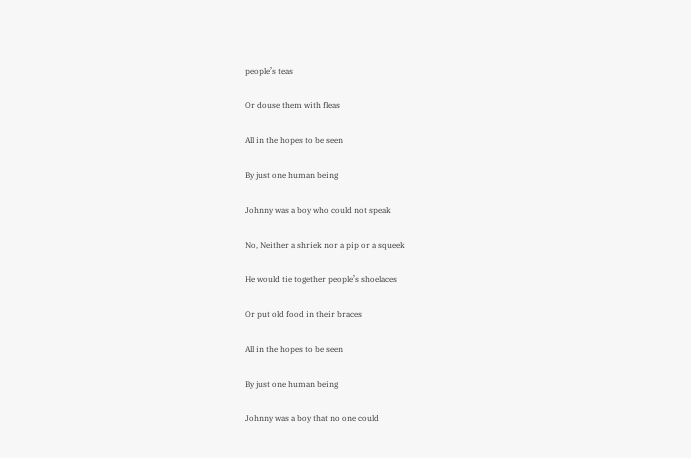people’s teas

Or douse them with fleas

All in the hopes to be seen

By just one human being

Johnny was a boy who could not speak

No, Neither a shriek nor a pip or a squeek

He would tie together people’s shoelaces

Or put old food in their braces

All in the hopes to be seen

By just one human being

Johnny was a boy that no one could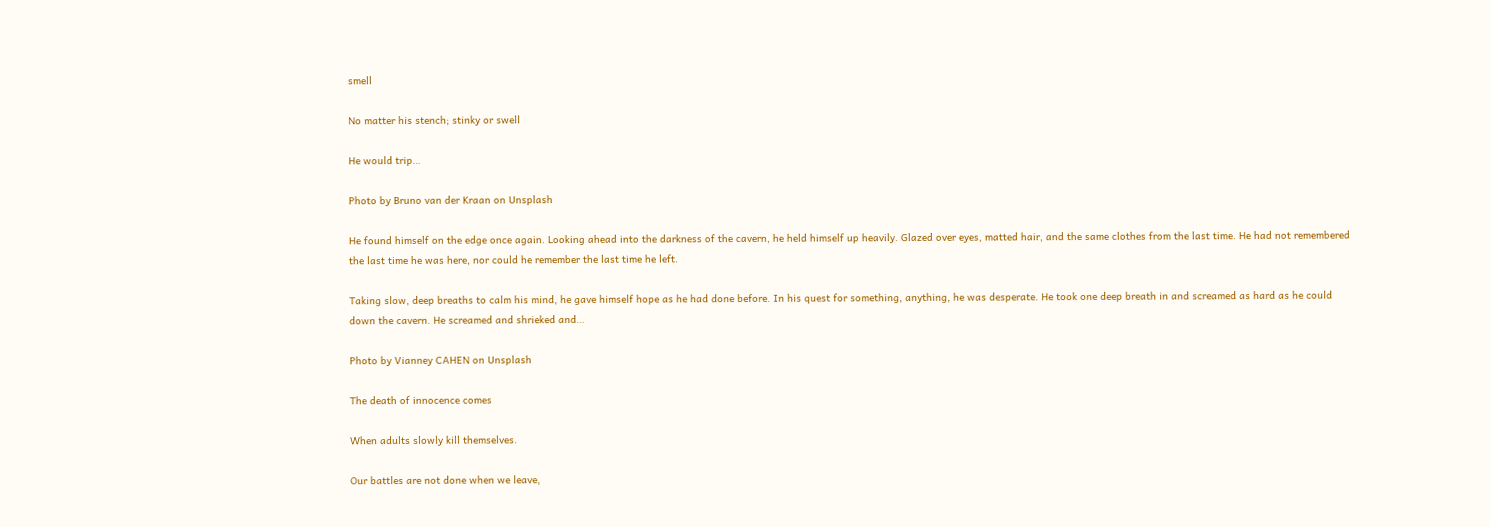smell

No matter his stench; stinky or swell

He would trip…

Photo by Bruno van der Kraan on Unsplash

He found himself on the edge once again. Looking ahead into the darkness of the cavern, he held himself up heavily. Glazed over eyes, matted hair, and the same clothes from the last time. He had not remembered the last time he was here, nor could he remember the last time he left.

Taking slow, deep breaths to calm his mind, he gave himself hope as he had done before. In his quest for something, anything, he was desperate. He took one deep breath in and screamed as hard as he could down the cavern. He screamed and shrieked and…

Photo by Vianney CAHEN on Unsplash

The death of innocence comes

When adults slowly kill themselves.

Our battles are not done when we leave,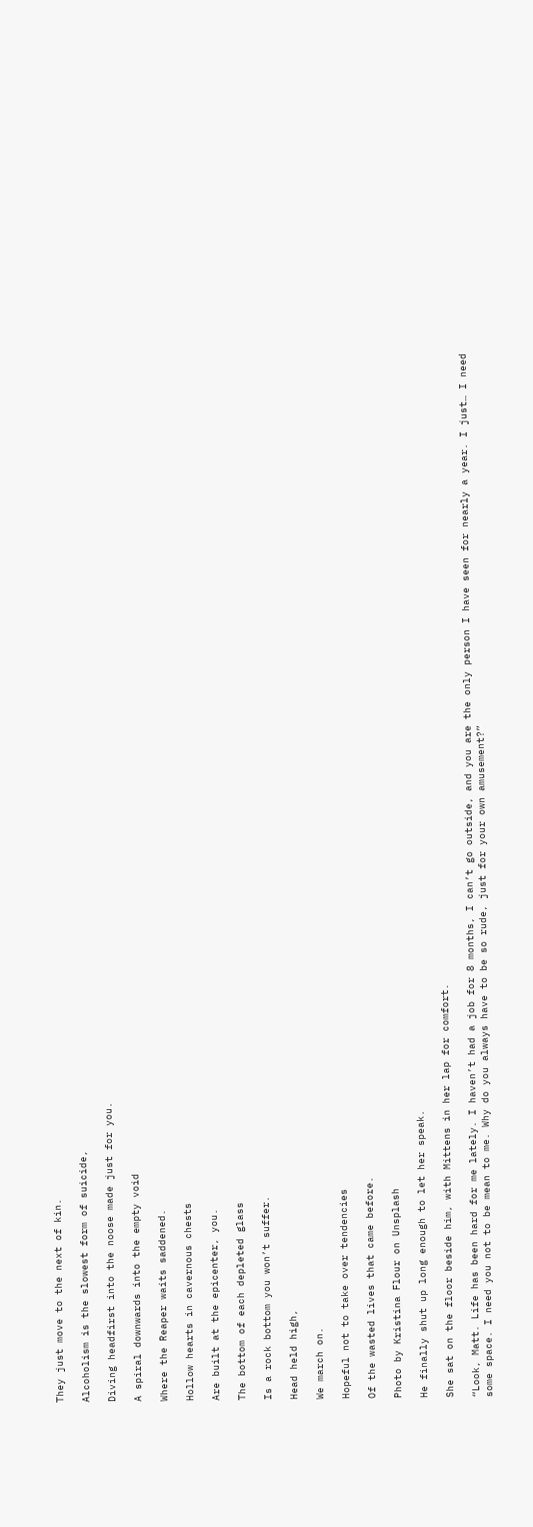They just move to the next of kin.

Alcoholism is the slowest form of suicide,

Diving headfirst into the noose made just for you.

A spiral downwards into the empty void

Where the Reaper waits saddened.

Hollow hearts in cavernous chests

Are built at the epicenter, you.

The bottom of each depleted glass

Is a rock bottom you won’t suffer.

Head held high,

We march on.

Hopeful not to take over tendencies

Of the wasted lives that came before.

Photo by Kristina Flour on Unsplash

He finally shut up long enough to let her speak.

She sat on the floor beside him, with Mittens in her lap for comfort.

“Look, Matt. Life has been hard for me lately. I haven’t had a job for 8 months, I can’t go outside, and you are the only person I have seen for nearly a year. I just… I need some space. I need you not to be mean to me. Why do you always have to be so rude, just for your own amusement?”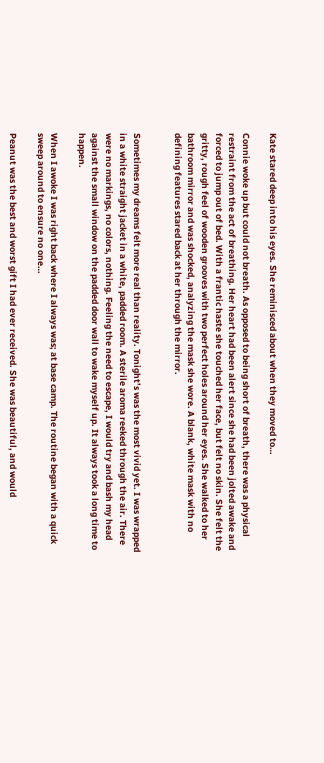Kate stared deep into his eyes. She reminisced about when they moved to…

Connie woke up but could not breath. As opposed to being short of breath, there was a physical restraint from the act of breathing. Her heart had been alert since she had been jolted awake and forced to jump out of bed. With a frantic haste she touched her face, but felt no skin. She felt the gritty, rough feel of wooden grooves with two perfect holes around her eyes. She walked to her bathroom mirror and was shocked, analyzing the mask she wore. A blank, white mask with no defining features stared back at her through the mirror.


Sometimes my dreams felt more real than reality. Tonight’s was the most vivid yet. I was wrapped in a white straight jacket in a white, padded room. A sterile aroma reeked through the air. There were no markings, no colors, nothing. Feeling the need to escape, I would try and bash my head against the small window on the padded door wall to wake myself up. It always took a long time to happen.

When I awoke I was right back where I always was; at base camp. The routine began with a quick sweep around to ensure no one…

Peanut was the best and worst gift I had ever received. She was beautiful, and would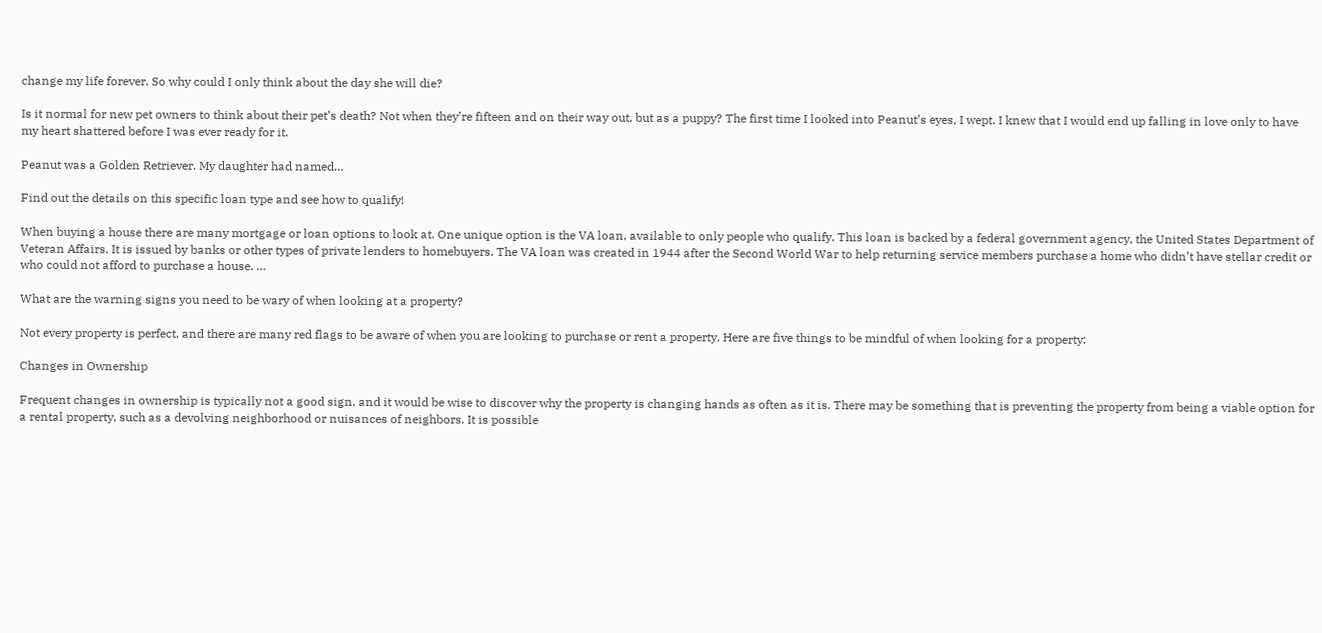change my life forever. So why could I only think about the day she will die?

Is it normal for new pet owners to think about their pet’s death? Not when they’re fifteen and on their way out, but as a puppy? The first time I looked into Peanut’s eyes, I wept. I knew that I would end up falling in love only to have my heart shattered before I was ever ready for it.

Peanut was a Golden Retriever. My daughter had named…

Find out the details on this specific loan type and see how to qualify!

When buying a house there are many mortgage or loan options to look at. One unique option is the VA loan, available to only people who qualify. This loan is backed by a federal government agency, the United States Department of Veteran Affairs. It is issued by banks or other types of private lenders to homebuyers. The VA loan was created in 1944 after the Second World War to help returning service members purchase a home who didn’t have stellar credit or who could not afford to purchase a house. …

What are the warning signs you need to be wary of when looking at a property?

Not every property is perfect, and there are many red flags to be aware of when you are looking to purchase or rent a property. Here are five things to be mindful of when looking for a property:

Changes in Ownership

Frequent changes in ownership is typically not a good sign, and it would be wise to discover why the property is changing hands as often as it is. There may be something that is preventing the property from being a viable option for a rental property, such as a devolving neighborhood or nuisances of neighbors. It is possible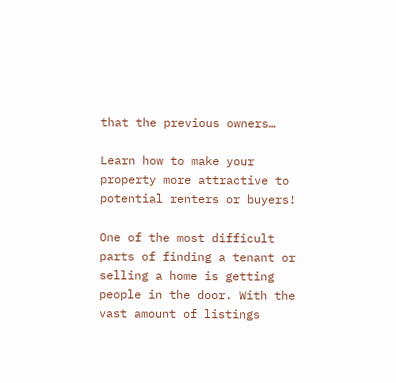that the previous owners…

Learn how to make your property more attractive to potential renters or buyers!

One of the most difficult parts of finding a tenant or selling a home is getting people in the door. With the vast amount of listings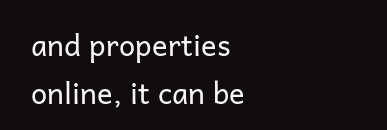and properties online, it can be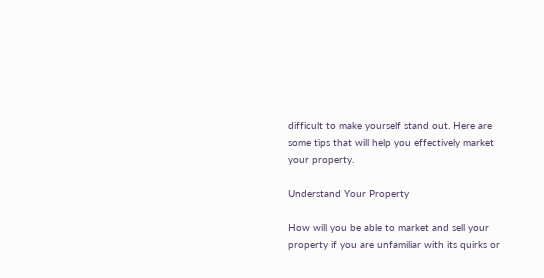difficult to make yourself stand out. Here are some tips that will help you effectively market your property.

Understand Your Property

How will you be able to market and sell your property if you are unfamiliar with its quirks or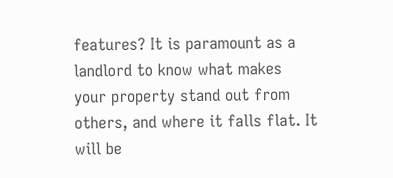features? It is paramount as a landlord to know what makes your property stand out from others, and where it falls flat. It will be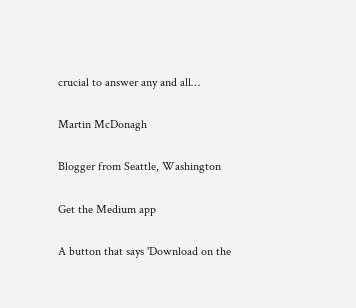crucial to answer any and all…

Martin McDonagh

Blogger from Seattle, Washington

Get the Medium app

A button that says 'Download on the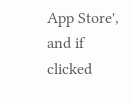App Store', and if clicked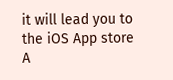it will lead you to the iOS App store
A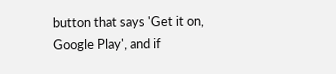button that says 'Get it on, Google Play', and if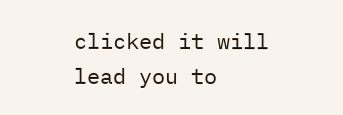clicked it will lead you to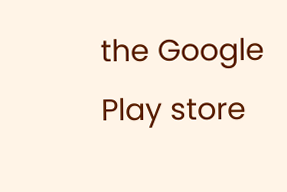the Google Play store